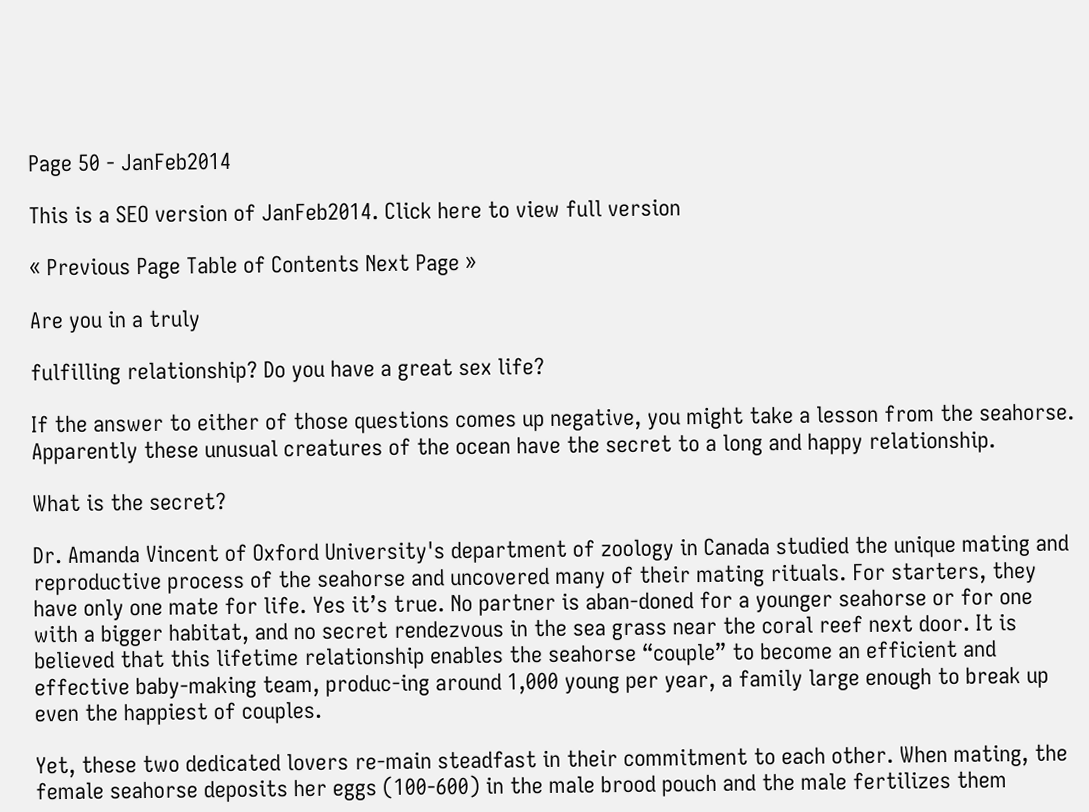Page 50 - JanFeb2014

This is a SEO version of JanFeb2014. Click here to view full version

« Previous Page Table of Contents Next Page »

Are you in a truly

fulfilling relationship? Do you have a great sex life?

If the answer to either of those questions comes up negative, you might take a lesson from the seahorse. Apparently these unusual creatures of the ocean have the secret to a long and happy relationship.

What is the secret?

Dr. Amanda Vincent of Oxford University's department of zoology in Canada studied the unique mating and reproductive process of the seahorse and uncovered many of their mating rituals. For starters, they have only one mate for life. Yes it’s true. No partner is aban-doned for a younger seahorse or for one with a bigger habitat, and no secret rendezvous in the sea grass near the coral reef next door. It is believed that this lifetime relationship enables the seahorse “couple” to become an efficient and effective baby-making team, produc-ing around 1,000 young per year, a family large enough to break up even the happiest of couples.

Yet, these two dedicated lovers re-main steadfast in their commitment to each other. When mating, the female seahorse deposits her eggs (100-600) in the male brood pouch and the male fertilizes them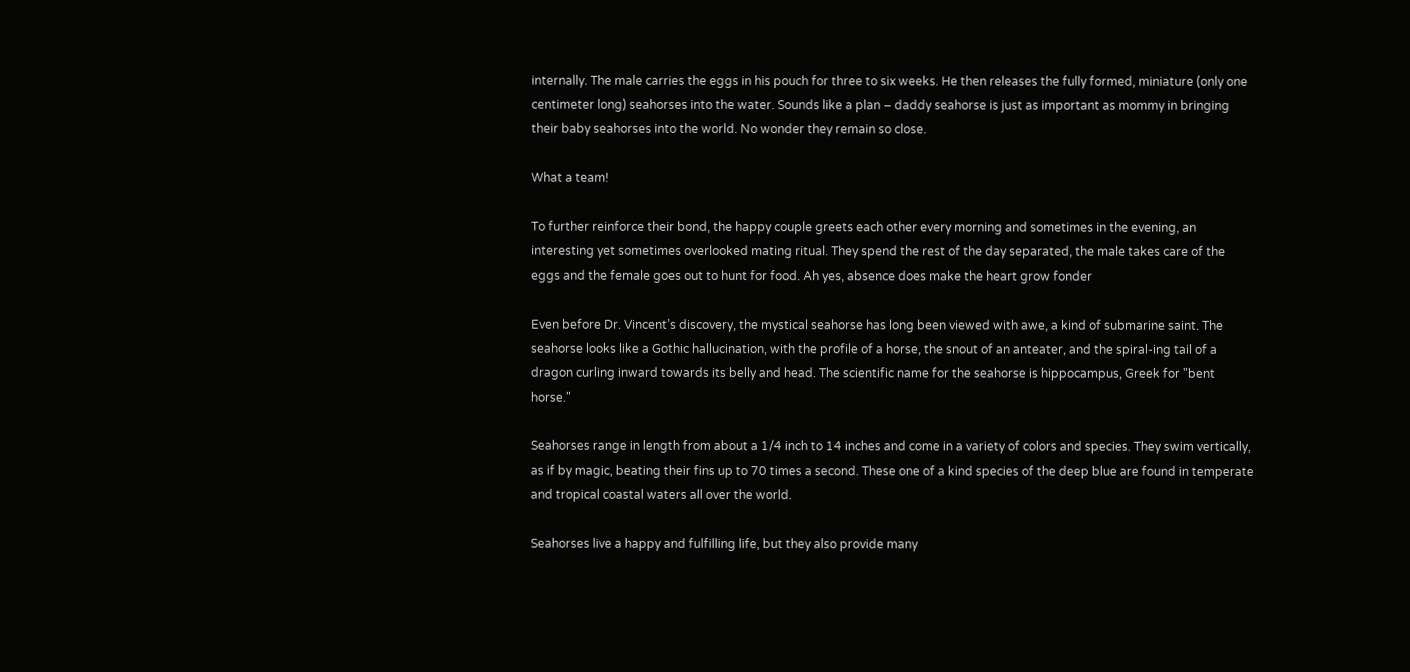internally. The male carries the eggs in his pouch for three to six weeks. He then releases the fully formed, miniature (only one centimeter long) seahorses into the water. Sounds like a plan – daddy seahorse is just as important as mommy in bringing their baby seahorses into the world. No wonder they remain so close.

What a team!

To further reinforce their bond, the happy couple greets each other every morning and sometimes in the evening, an interesting yet sometimes overlooked mating ritual. They spend the rest of the day separated, the male takes care of the eggs and the female goes out to hunt for food. Ah yes, absence does make the heart grow fonder

Even before Dr. Vincent’s discovery, the mystical seahorse has long been viewed with awe, a kind of submarine saint. The seahorse looks like a Gothic hallucination, with the profile of a horse, the snout of an anteater, and the spiral-ing tail of a dragon curling inward towards its belly and head. The scientific name for the seahorse is hippocampus, Greek for "bent horse."

Seahorses range in length from about a 1/4 inch to 14 inches and come in a variety of colors and species. They swim vertically, as if by magic, beating their fins up to 70 times a second. These one of a kind species of the deep blue are found in temperate and tropical coastal waters all over the world.

Seahorses live a happy and fulfilling life, but they also provide many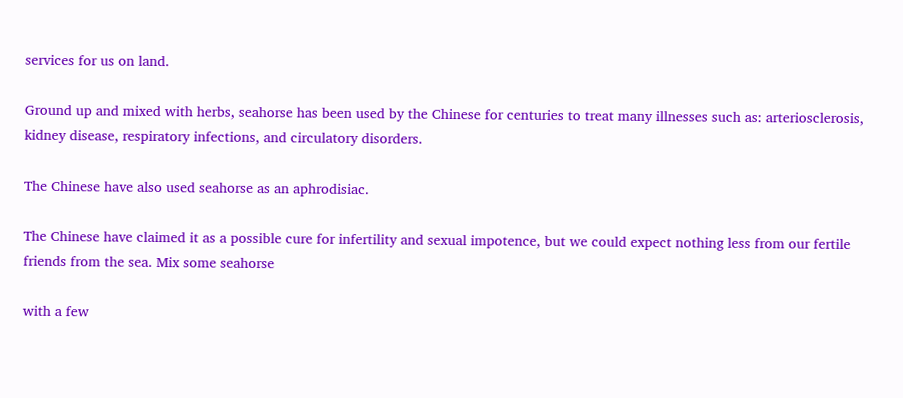services for us on land.

Ground up and mixed with herbs, seahorse has been used by the Chinese for centuries to treat many illnesses such as: arteriosclerosis, kidney disease, respiratory infections, and circulatory disorders.

The Chinese have also used seahorse as an aphrodisiac.

The Chinese have claimed it as a possible cure for infertility and sexual impotence, but we could expect nothing less from our fertile friends from the sea. Mix some seahorse

with a few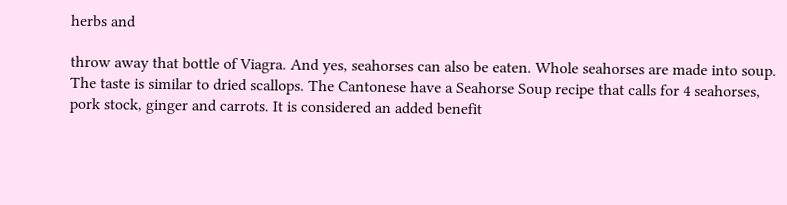herbs and

throw away that bottle of Viagra. And yes, seahorses can also be eaten. Whole seahorses are made into soup. The taste is similar to dried scallops. The Cantonese have a Seahorse Soup recipe that calls for 4 seahorses, pork stock, ginger and carrots. It is considered an added benefit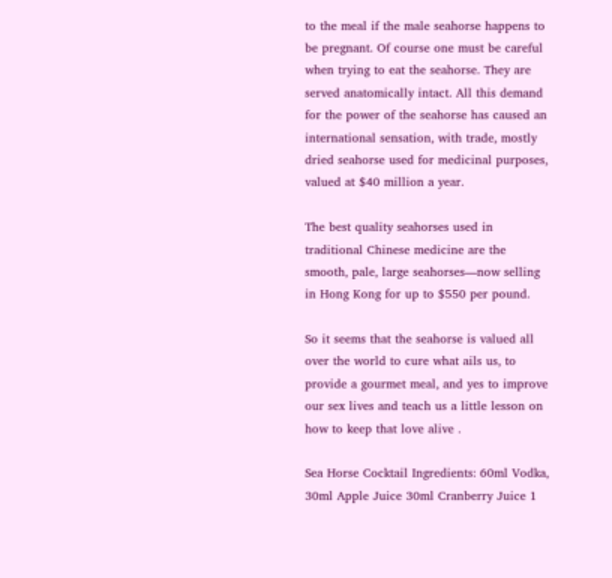to the meal if the male seahorse happens to be pregnant. Of course one must be careful when trying to eat the seahorse. They are served anatomically intact. All this demand for the power of the seahorse has caused an international sensation, with trade, mostly dried seahorse used for medicinal purposes, valued at $40 million a year.

The best quality seahorses used in traditional Chinese medicine are the smooth, pale, large seahorses—now selling in Hong Kong for up to $550 per pound.

So it seems that the seahorse is valued all over the world to cure what ails us, to provide a gourmet meal, and yes to improve our sex lives and teach us a little lesson on how to keep that love alive .

Sea Horse Cocktail Ingredients: 60ml Vodka, 30ml Apple Juice 30ml Cranberry Juice 1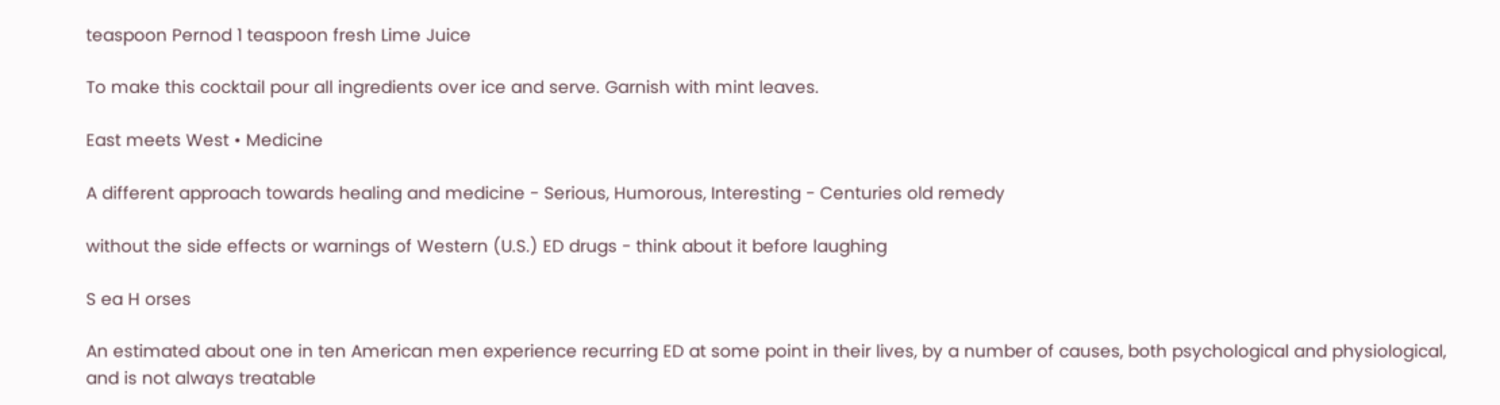teaspoon Pernod 1 teaspoon fresh Lime Juice

To make this cocktail pour all ingredients over ice and serve. Garnish with mint leaves.

East meets West • Medicine

A different approach towards healing and medicine - Serious, Humorous, Interesting - Centuries old remedy

without the side effects or warnings of Western (U.S.) ED drugs - think about it before laughing

S ea H orses

An estimated about one in ten American men experience recurring ED at some point in their lives, by a number of causes, both psychological and physiological, and is not always treatable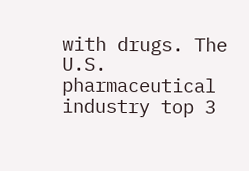with drugs. The U.S. pharmaceutical industry top 3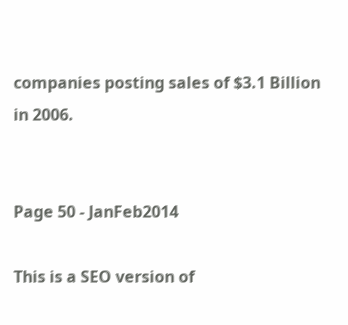companies posting sales of $3.1 Billion in 2006.


Page 50 - JanFeb2014

This is a SEO version of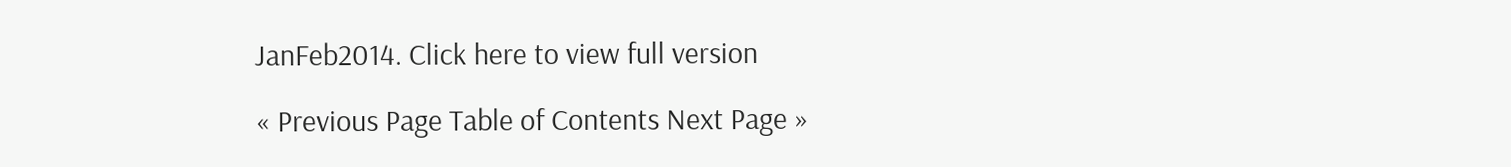JanFeb2014. Click here to view full version

« Previous Page Table of Contents Next Page »